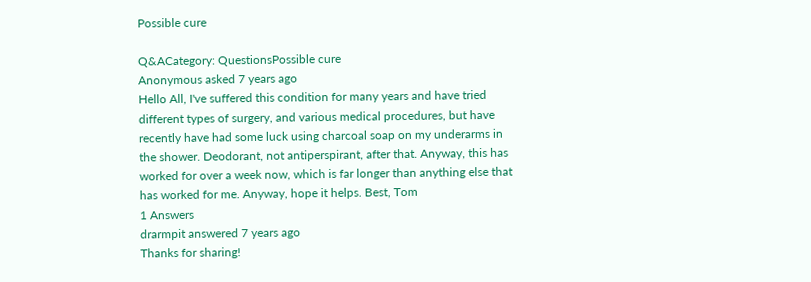Possible cure

Q&ACategory: QuestionsPossible cure
Anonymous asked 7 years ago
Hello All, I've suffered this condition for many years and have tried different types of surgery, and various medical procedures, but have recently have had some luck using charcoal soap on my underarms in the shower. Deodorant, not antiperspirant, after that. Anyway, this has worked for over a week now, which is far longer than anything else that has worked for me. Anyway, hope it helps. Best, Tom
1 Answers
drarmpit answered 7 years ago
Thanks for sharing!